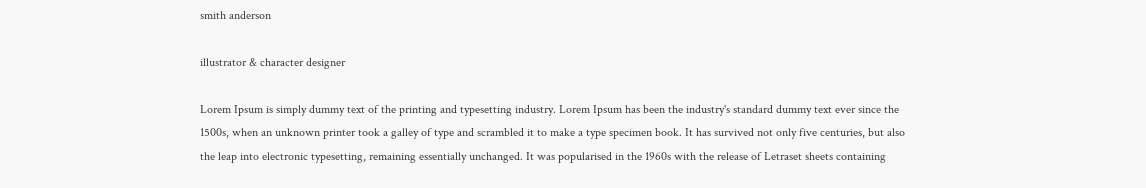smith anderson

illustrator & character designer

Lorem Ipsum is simply dummy text of the printing and typesetting industry. Lorem Ipsum has been the industry's standard dummy text ever since the 1500s, when an unknown printer took a galley of type and scrambled it to make a type specimen book. It has survived not only five centuries, but also the leap into electronic typesetting, remaining essentially unchanged. It was popularised in the 1960s with the release of Letraset sheets containing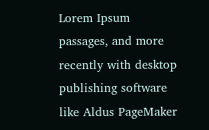Lorem Ipsum passages, and more recently with desktop publishing software like Aldus PageMaker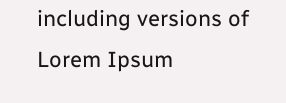including versions of Lorem Ipsum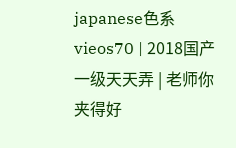japanese色系vieos70 | 2018国产一级天天弄 | 老师你夹得好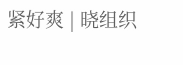紧好爽 | 晓组织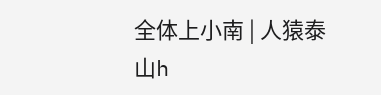全体上小南 | 人猿泰山h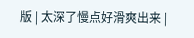版 | 太深了慢点好滑爽出来 |